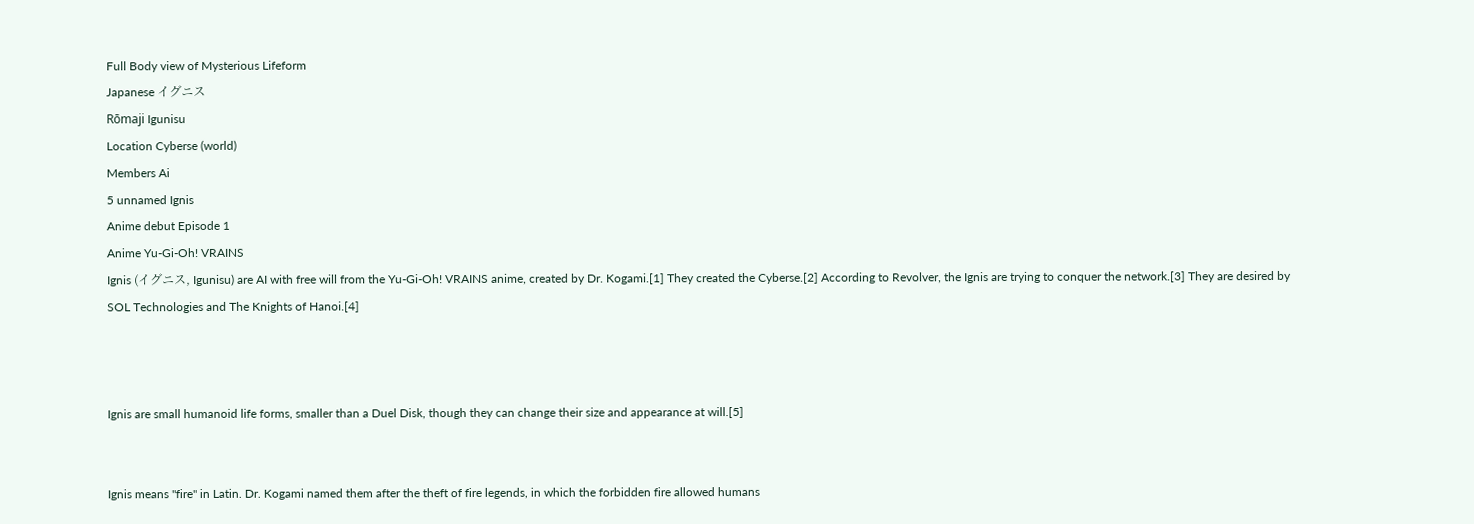Full Body view of Mysterious Lifeform
Japanese イグニス
Rōmaji Igunisu
Location Cyberse (world)
Members Ai
5 unnamed Ignis
Anime debut Episode 1
Anime Yu-Gi-Oh! VRAINS
Ignis (イグニス, Igunisu) are AI with free will from the Yu-Gi-Oh! VRAINS anime, created by Dr. Kogami.[1] They created the Cyberse.[2] According to Revolver, the Ignis are trying to conquer the network.[3] They are desired by SOL Technologies and The Knights of Hanoi.[4]



Ignis are small humanoid life forms, smaller than a Duel Disk, though they can change their size and appearance at will.[5]


Ignis means "fire" in Latin. Dr. Kogami named them after the theft of fire legends, in which the forbidden fire allowed humans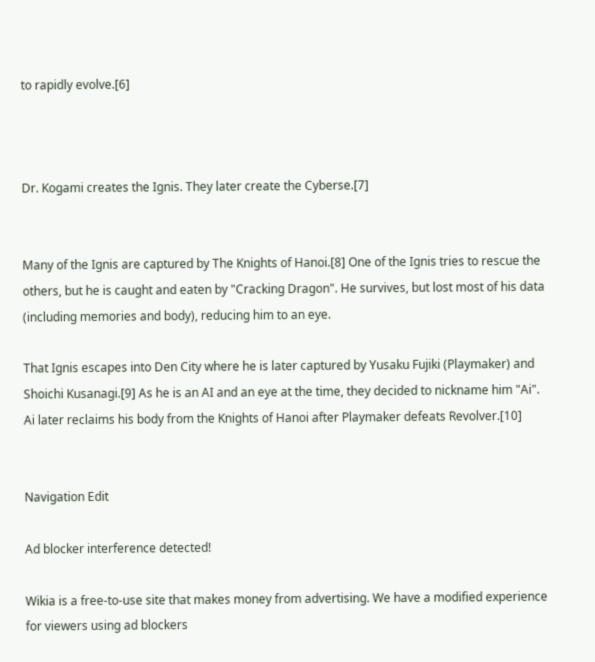to rapidly evolve.[6]



Dr. Kogami creates the Ignis. They later create the Cyberse.[7]


Many of the Ignis are captured by The Knights of Hanoi.[8] One of the Ignis tries to rescue the others, but he is caught and eaten by "Cracking Dragon". He survives, but lost most of his data (including memories and body), reducing him to an eye.

That Ignis escapes into Den City where he is later captured by Yusaku Fujiki (Playmaker) and Shoichi Kusanagi.[9] As he is an AI and an eye at the time, they decided to nickname him "Ai". Ai later reclaims his body from the Knights of Hanoi after Playmaker defeats Revolver.[10]


Navigation Edit

Ad blocker interference detected!

Wikia is a free-to-use site that makes money from advertising. We have a modified experience for viewers using ad blockers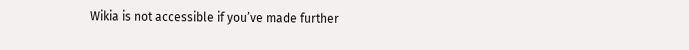Wikia is not accessible if you’ve made further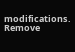modifications. Remove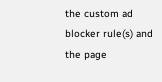the custom ad blocker rule(s) and the page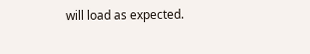will load as expected.